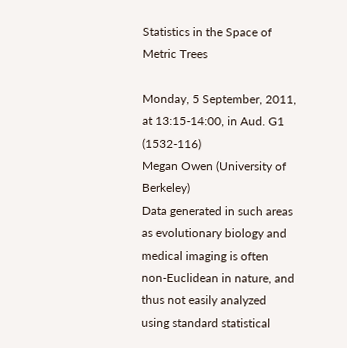Statistics in the Space of Metric Trees

Monday, 5 September, 2011, at 13:15-14:00, in Aud. G1 (1532-116)
Megan Owen (University of Berkeley)
Data generated in such areas as evolutionary biology and medical imaging is often non-Euclidean in nature, and thus not easily analyzed using standard statistical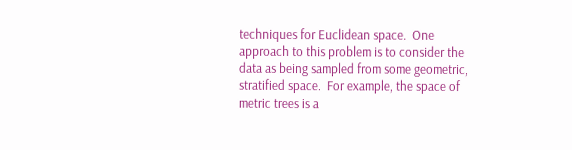techniques for Euclidean space.  One approach to this problem is to consider the data as being sampled from some geometric, stratified space.  For example, the space of metric trees is a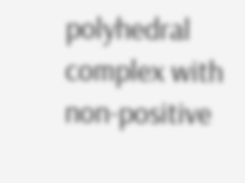polyhedral complex with non-positive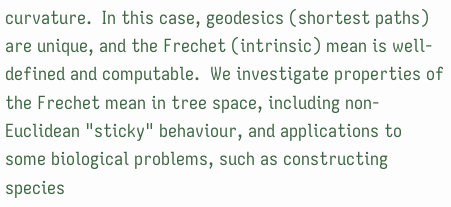curvature.  In this case, geodesics (shortest paths) are unique, and the Frechet (intrinsic) mean is well-defined and computable.  We investigate properties of the Frechet mean in tree space, including non-Euclidean "sticky" behaviour, and applications to some biological problems, such as constructing species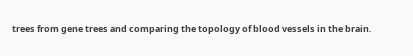trees from gene trees and comparing the topology of blood vessels in the brain.